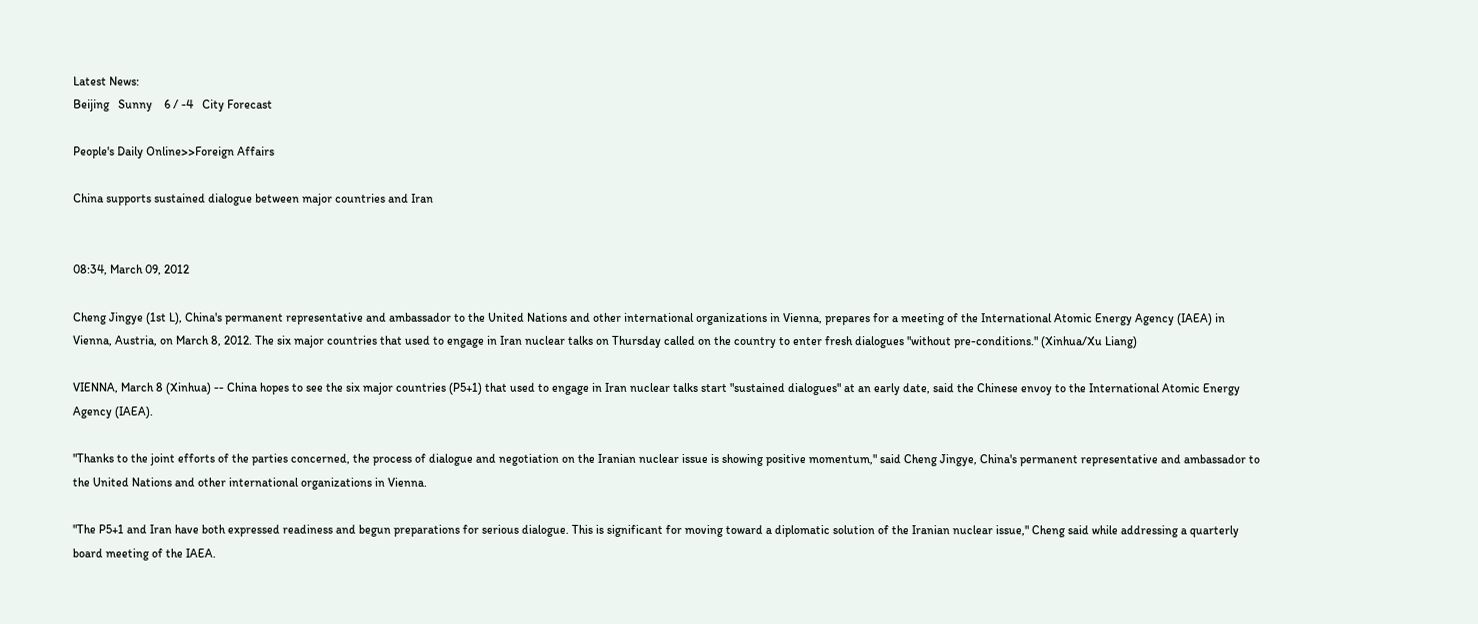Latest News:
Beijing   Sunny    6 / -4   City Forecast

People's Daily Online>>Foreign Affairs

China supports sustained dialogue between major countries and Iran


08:34, March 09, 2012

Cheng Jingye (1st L), China's permanent representative and ambassador to the United Nations and other international organizations in Vienna, prepares for a meeting of the International Atomic Energy Agency (IAEA) in Vienna, Austria, on March 8, 2012. The six major countries that used to engage in Iran nuclear talks on Thursday called on the country to enter fresh dialogues "without pre-conditions." (Xinhua/Xu Liang)

VIENNA, March 8 (Xinhua) -- China hopes to see the six major countries (P5+1) that used to engage in Iran nuclear talks start "sustained dialogues" at an early date, said the Chinese envoy to the International Atomic Energy Agency (IAEA).

"Thanks to the joint efforts of the parties concerned, the process of dialogue and negotiation on the Iranian nuclear issue is showing positive momentum," said Cheng Jingye, China's permanent representative and ambassador to the United Nations and other international organizations in Vienna.

"The P5+1 and Iran have both expressed readiness and begun preparations for serious dialogue. This is significant for moving toward a diplomatic solution of the Iranian nuclear issue," Cheng said while addressing a quarterly board meeting of the IAEA.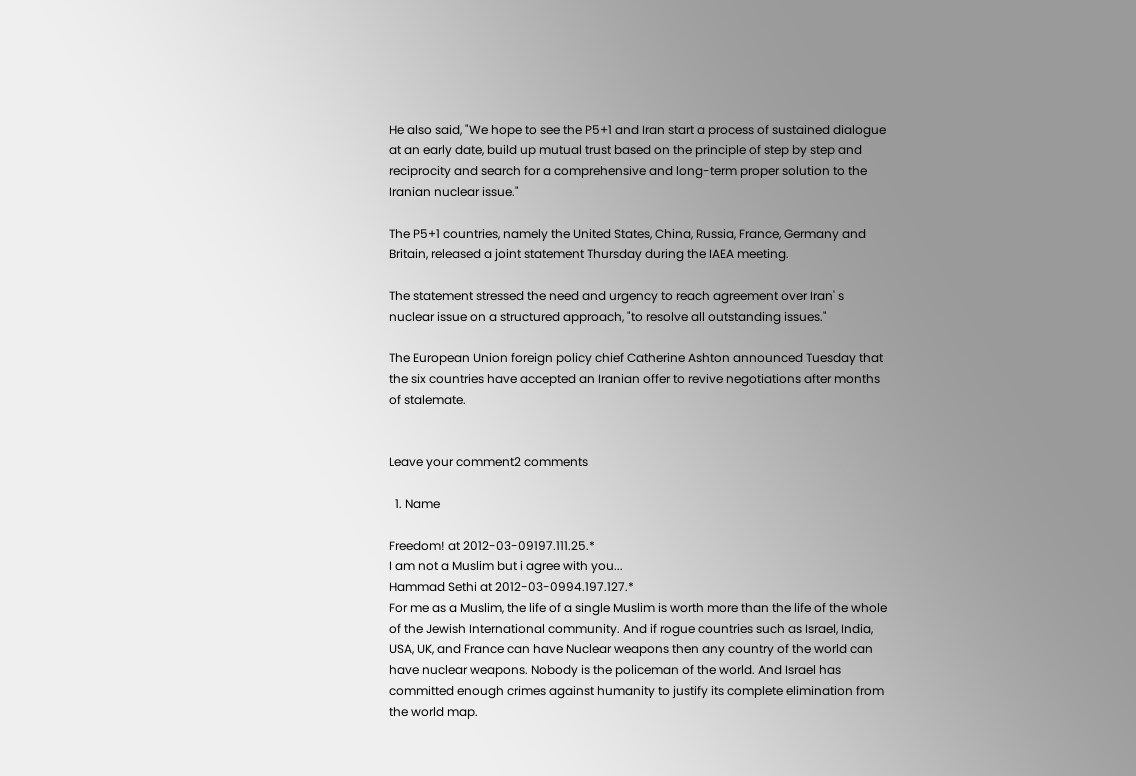He also said, "We hope to see the P5+1 and Iran start a process of sustained dialogue at an early date, build up mutual trust based on the principle of step by step and reciprocity and search for a comprehensive and long-term proper solution to the Iranian nuclear issue."

The P5+1 countries, namely the United States, China, Russia, France, Germany and Britain, released a joint statement Thursday during the IAEA meeting.

The statement stressed the need and urgency to reach agreement over Iran' s nuclear issue on a structured approach, "to resolve all outstanding issues."

The European Union foreign policy chief Catherine Ashton announced Tuesday that the six countries have accepted an Iranian offer to revive negotiations after months of stalemate.


Leave your comment2 comments

  1. Name

Freedom! at 2012-03-09197.111.25.*
I am not a Muslim but i agree with you...
Hammad Sethi at 2012-03-0994.197.127.*
For me as a Muslim, the life of a single Muslim is worth more than the life of the whole of the Jewish International community. And if rogue countries such as Israel, India, USA, UK, and France can have Nuclear weapons then any country of the world can have nuclear weapons. Nobody is the policeman of the world. And Israel has committed enough crimes against humanity to justify its complete elimination from the world map.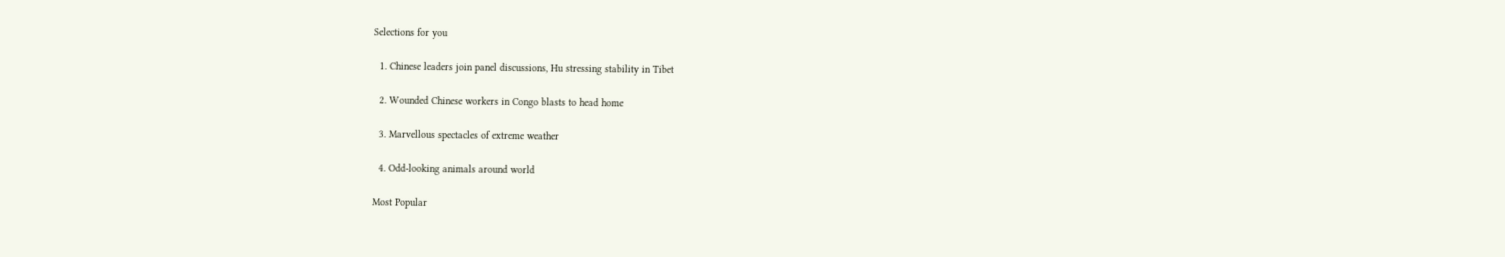Selections for you

  1. Chinese leaders join panel discussions, Hu stressing stability in Tibet

  2. Wounded Chinese workers in Congo blasts to head home

  3. Marvellous spectacles of extreme weather

  4. Odd-looking animals around world

Most Popular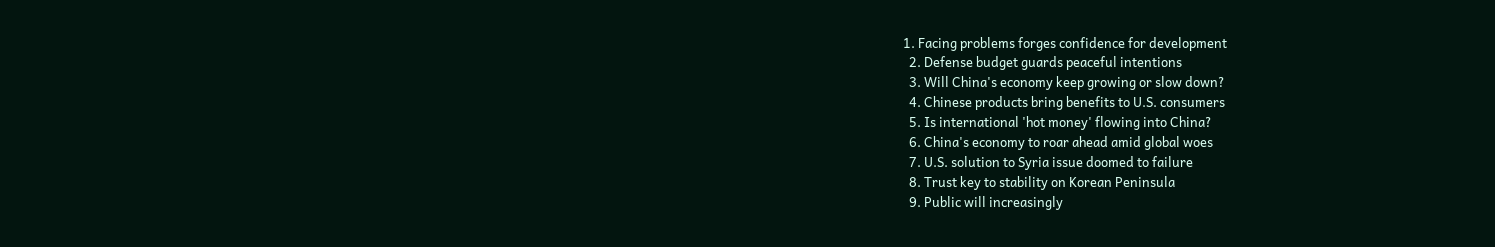1. Facing problems forges confidence for development
  2. Defense budget guards peaceful intentions
  3. Will China's economy keep growing or slow down?
  4. Chinese products bring benefits to U.S. consumers
  5. Is international 'hot money' flowing into China?
  6. China's economy to roar ahead amid global woes
  7. U.S. solution to Syria issue doomed to failure
  8. Trust key to stability on Korean Peninsula
  9. Public will increasingly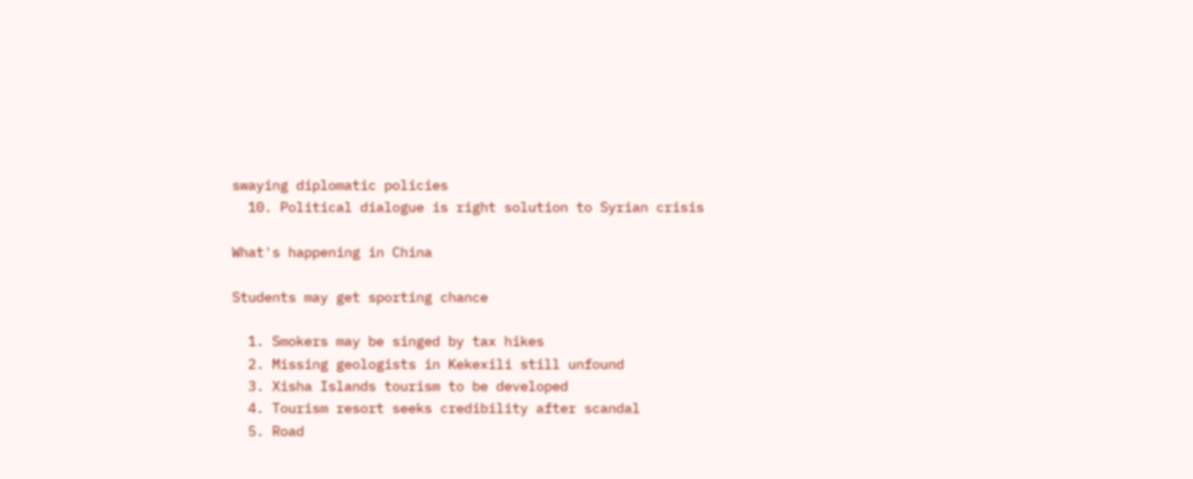swaying diplomatic policies
  10. Political dialogue is right solution to Syrian crisis

What's happening in China

Students may get sporting chance

  1. Smokers may be singed by tax hikes
  2. Missing geologists in Kekexili still unfound
  3. Xisha Islands tourism to be developed
  4. Tourism resort seeks credibility after scandal
  5. Road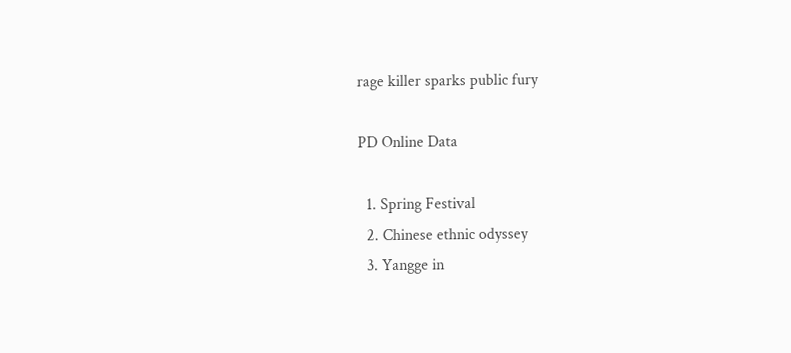rage killer sparks public fury

PD Online Data

  1. Spring Festival
  2. Chinese ethnic odyssey
  3. Yangge in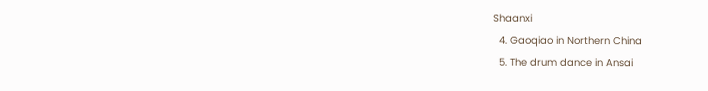Shaanxi
  4. Gaoqiao in Northern China
  5. The drum dance in Ansai